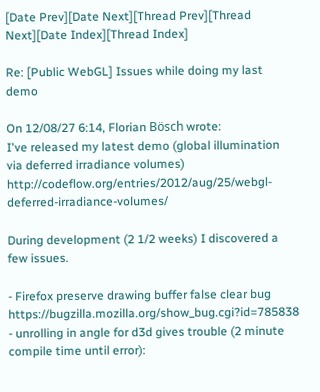[Date Prev][Date Next][Thread Prev][Thread Next][Date Index][Thread Index]

Re: [Public WebGL] Issues while doing my last demo

On 12/08/27 6:14, Florian Bösch wrote:
I've released my latest demo (global illumination via deferred irradiance volumes) http://codeflow.org/entries/2012/aug/25/webgl-deferred-irradiance-volumes/

During development (2 1/2 weeks) I discovered a few issues.

- Firefox preserve drawing buffer false clear bug https://bugzilla.mozilla.org/show_bug.cgi?id=785838
- unrolling in angle for d3d gives trouble (2 minute compile time until error):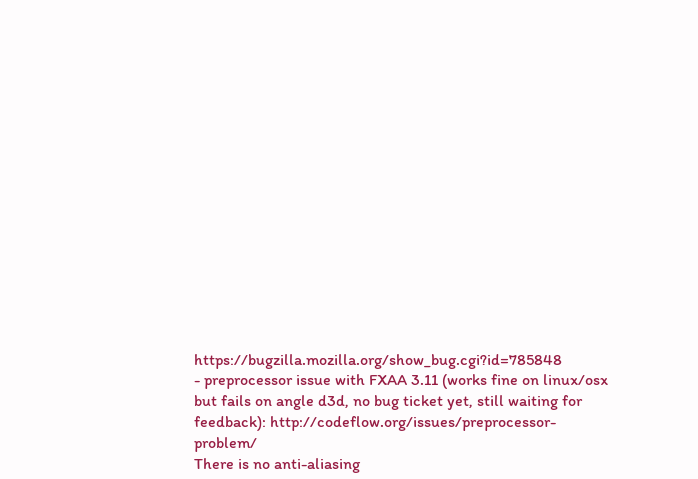https://bugzilla.mozilla.org/show_bug.cgi?id=785848
- preprocessor issue with FXAA 3.11 (works fine on linux/osx but fails on angle d3d, no bug ticket yet, still waiting for feedback): http://codeflow.org/issues/preprocessor-problem/
There is no anti-aliasing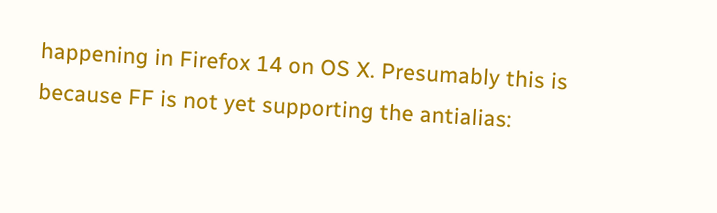happening in Firefox 14 on OS X. Presumably this is because FF is not yet supporting the antialias: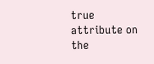true attribute on the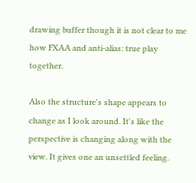drawing buffer though it is not clear to me how FXAA and anti-alias: true play together.

Also the structure's shape appears to change as I look around. It's like the perspective is changing along with the view. It gives one an unsettled feeling.